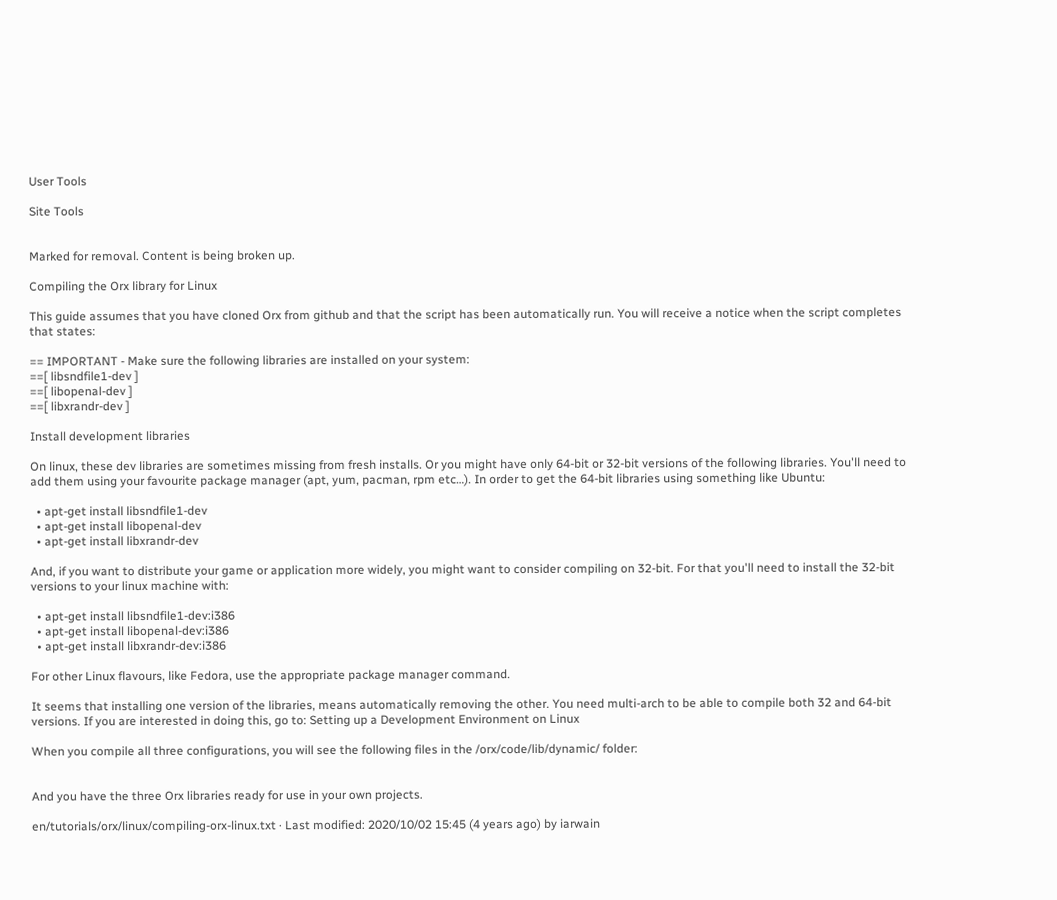User Tools

Site Tools


Marked for removal. Content is being broken up.

Compiling the Orx library for Linux

This guide assumes that you have cloned Orx from github and that the script has been automatically run. You will receive a notice when the script completes that states:

== IMPORTANT - Make sure the following libraries are installed on your system:
==[ libsndfile1-dev ]
==[ libopenal-dev ]
==[ libxrandr-dev ]

Install development libraries

On linux, these dev libraries are sometimes missing from fresh installs. Or you might have only 64-bit or 32-bit versions of the following libraries. You'll need to add them using your favourite package manager (apt, yum, pacman, rpm etc…). In order to get the 64-bit libraries using something like Ubuntu:

  • apt-get install libsndfile1-dev
  • apt-get install libopenal-dev
  • apt-get install libxrandr-dev

And, if you want to distribute your game or application more widely, you might want to consider compiling on 32-bit. For that you'll need to install the 32-bit versions to your linux machine with:

  • apt-get install libsndfile1-dev:i386
  • apt-get install libopenal-dev:i386
  • apt-get install libxrandr-dev:i386

For other Linux flavours, like Fedora, use the appropriate package manager command.

It seems that installing one version of the libraries, means automatically removing the other. You need multi-arch to be able to compile both 32 and 64-bit versions. If you are interested in doing this, go to: Setting up a Development Environment on Linux

When you compile all three configurations, you will see the following files in the /orx/code/lib/dynamic/ folder:


And you have the three Orx libraries ready for use in your own projects.

en/tutorials/orx/linux/compiling-orx-linux.txt · Last modified: 2020/10/02 15:45 (4 years ago) by iarwain